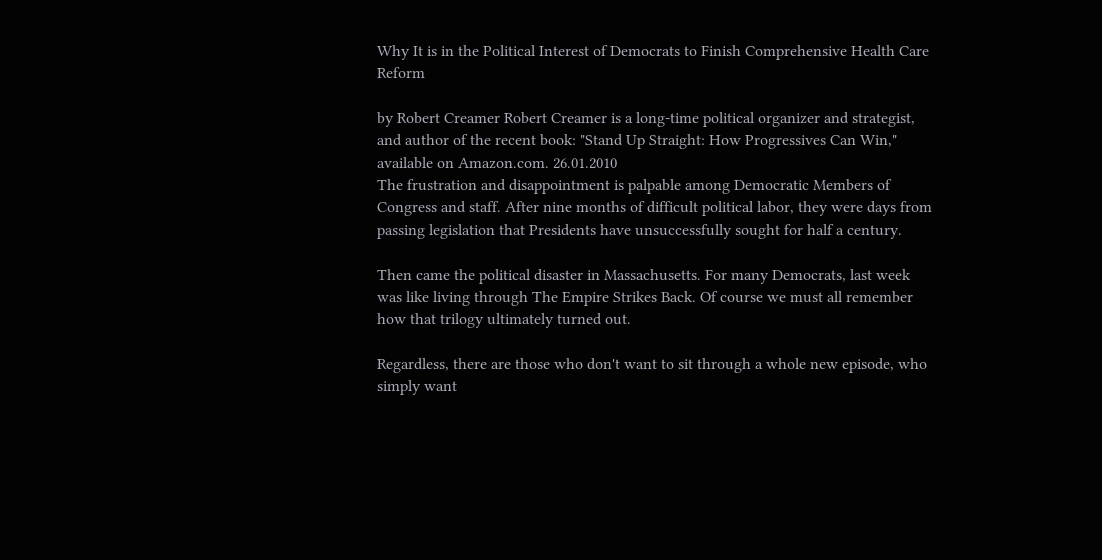Why It is in the Political Interest of Democrats to Finish Comprehensive Health Care Reform

by Robert Creamer Robert Creamer is a long-time political organizer and strategist, and author of the recent book: "Stand Up Straight: How Progressives Can Win," available on Amazon.com. 26.01.2010
The frustration and disappointment is palpable among Democratic Members of Congress and staff. After nine months of difficult political labor, they were days from passing legislation that Presidents have unsuccessfully sought for half a century.

Then came the political disaster in Massachusetts. For many Democrats, last week was like living through The Empire Strikes Back. Of course we must all remember how that trilogy ultimately turned out.

Regardless, there are those who don't want to sit through a whole new episode, who simply want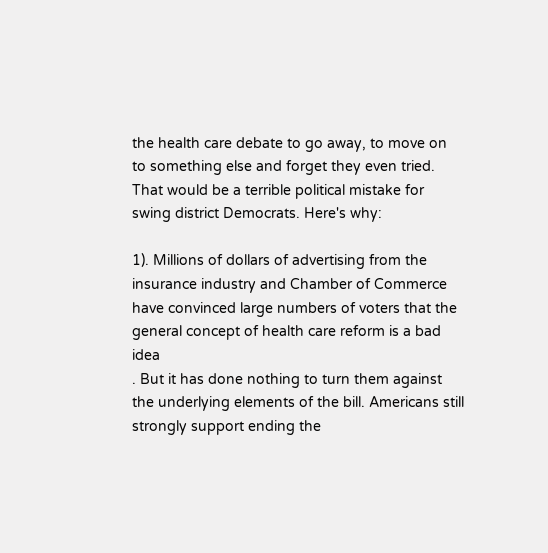the health care debate to go away, to move on to something else and forget they even tried. That would be a terrible political mistake for swing district Democrats. Here's why:

1). Millions of dollars of advertising from the insurance industry and Chamber of Commerce have convinced large numbers of voters that the general concept of health care reform is a bad idea
. But it has done nothing to turn them against the underlying elements of the bill. Americans still strongly support ending the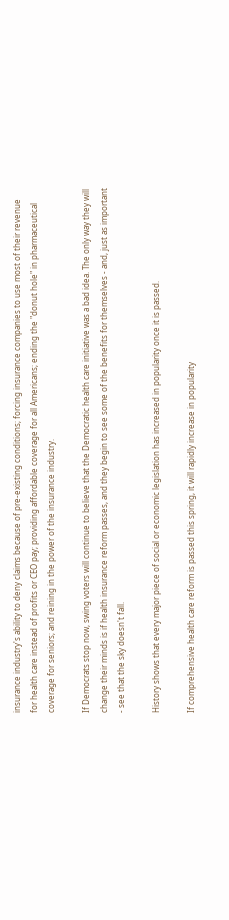insurance industry's ability to deny claims because of pre-existing conditions; forcing insurance companies to use most of their revenue for health care instead of profits or CEO pay; providing affordable coverage for all Americans; ending the "donut hole" in pharmaceutical coverage for seniors; and reining in the power of the insurance industry.

If Democrats stop now, swing voters will continue to believe that the Democratic health care initiative was a bad idea. The only way they will change their minds is if health insurance reform passes, and they begin to see some of the benefits for themselves - and, just as important - see that the sky doesn't fall.

History shows that every major piece of social or economic legislation has increased in popularity once it is passed.

If comprehensive health care reform is passed this spring, it will rapidly increase in popularity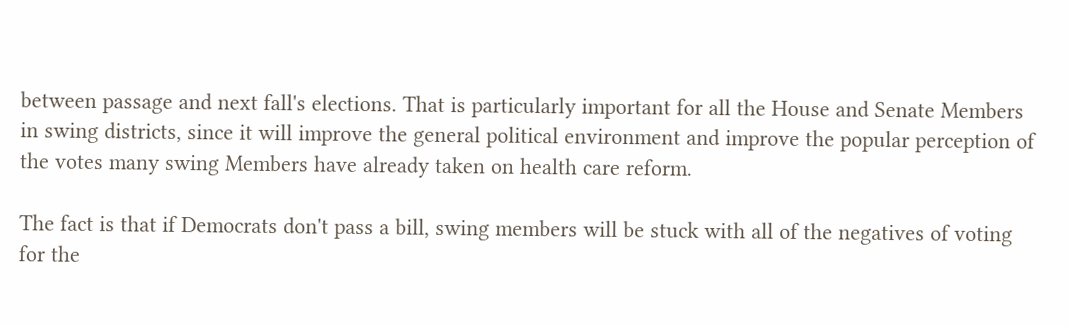between passage and next fall's elections. That is particularly important for all the House and Senate Members in swing districts, since it will improve the general political environment and improve the popular perception of the votes many swing Members have already taken on health care reform.

The fact is that if Democrats don't pass a bill, swing members will be stuck with all of the negatives of voting for the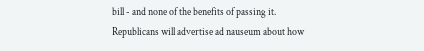bill - and none of the benefits of passing it. Republicans will advertise ad nauseum about how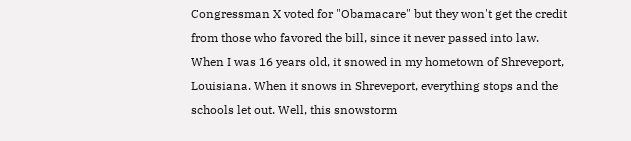Congressman X voted for "Obamacare" but they won't get the credit from those who favored the bill, since it never passed into law.
When I was 16 years old, it snowed in my hometown of Shreveport, Louisiana. When it snows in Shreveport, everything stops and the schools let out. Well, this snowstorm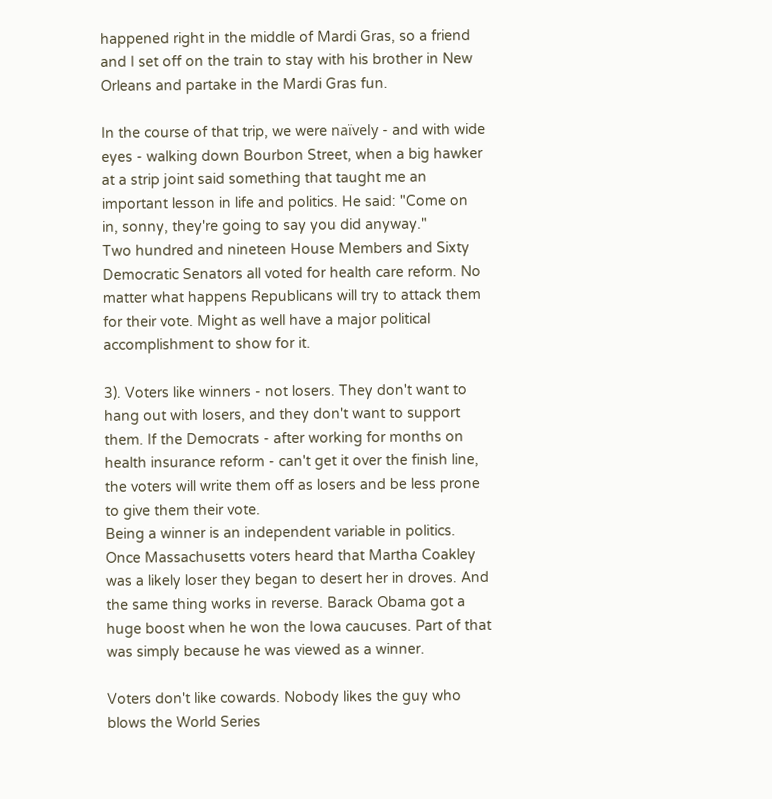happened right in the middle of Mardi Gras, so a friend and I set off on the train to stay with his brother in New Orleans and partake in the Mardi Gras fun.

In the course of that trip, we were naïvely - and with wide eyes - walking down Bourbon Street, when a big hawker at a strip joint said something that taught me an important lesson in life and politics. He said: "Come on in, sonny, they're going to say you did anyway."
Two hundred and nineteen House Members and Sixty Democratic Senators all voted for health care reform. No matter what happens Republicans will try to attack them for their vote. Might as well have a major political accomplishment to show for it.

3). Voters like winners - not losers. They don't want to hang out with losers, and they don't want to support them. If the Democrats - after working for months on health insurance reform - can't get it over the finish line, the voters will write them off as losers and be less prone to give them their vote.
Being a winner is an independent variable in politics. Once Massachusetts voters heard that Martha Coakley was a likely loser they began to desert her in droves. And the same thing works in reverse. Barack Obama got a huge boost when he won the Iowa caucuses. Part of that was simply because he was viewed as a winner.

Voters don't like cowards. Nobody likes the guy who blows the World Series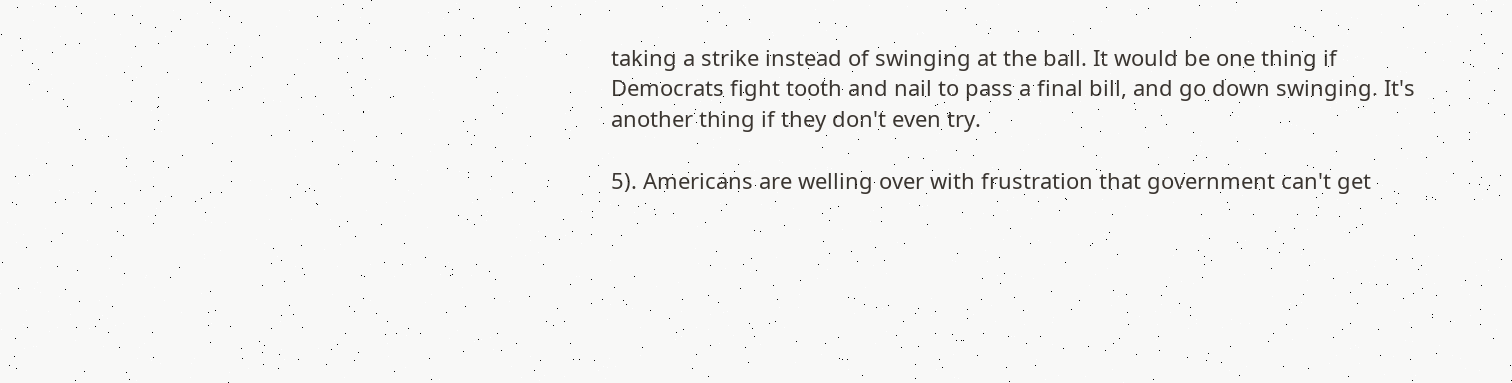taking a strike instead of swinging at the ball. It would be one thing if Democrats fight tooth and nail to pass a final bill, and go down swinging. It's another thing if they don't even try.

5). Americans are welling over with frustration that government can't get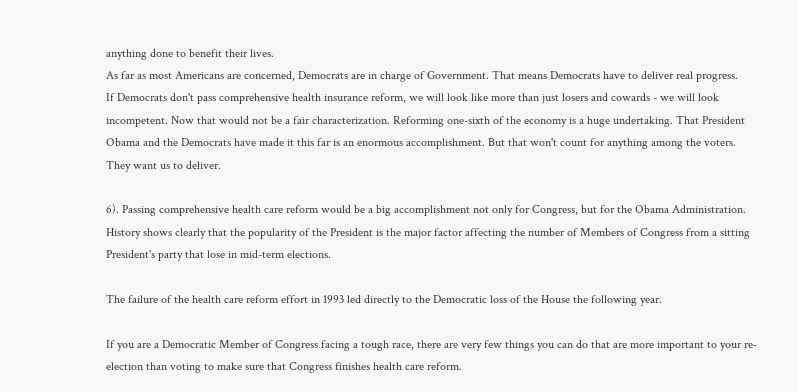anything done to benefit their lives.
As far as most Americans are concerned, Democrats are in charge of Government. That means Democrats have to deliver real progress.
If Democrats don't pass comprehensive health insurance reform, we will look like more than just losers and cowards - we will look incompetent. Now that would not be a fair characterization. Reforming one-sixth of the economy is a huge undertaking. That President Obama and the Democrats have made it this far is an enormous accomplishment. But that won't count for anything among the voters. They want us to deliver.

6). Passing comprehensive health care reform would be a big accomplishment not only for Congress, but for the Obama Administration. History shows clearly that the popularity of the President is the major factor affecting the number of Members of Congress from a sitting President's party that lose in mid-term elections.

The failure of the health care reform effort in 1993 led directly to the Democratic loss of the House the following year.

If you are a Democratic Member of Congress facing a tough race, there are very few things you can do that are more important to your re-election than voting to make sure that Congress finishes health care reform.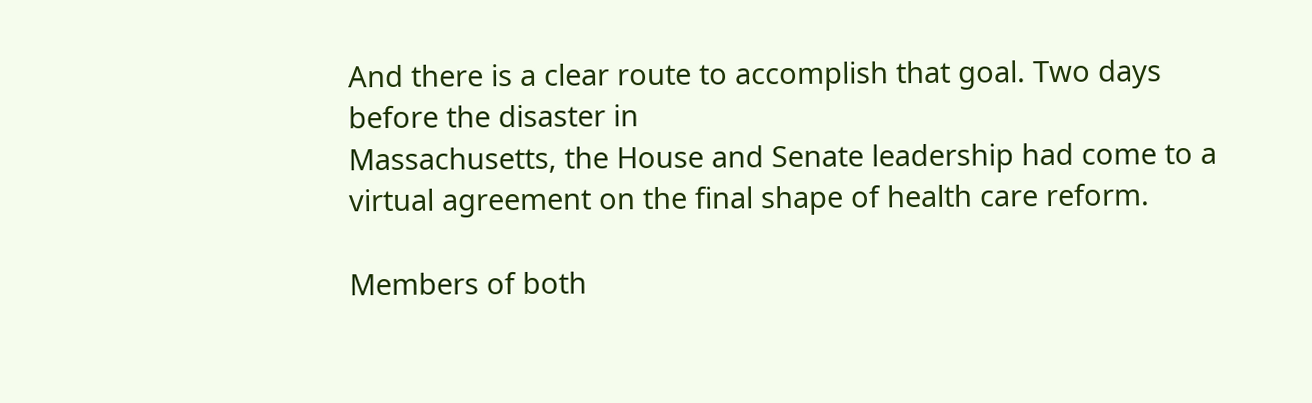And there is a clear route to accomplish that goal. Two days before the disaster in
Massachusetts, the House and Senate leadership had come to a virtual agreement on the final shape of health care reform.

Members of both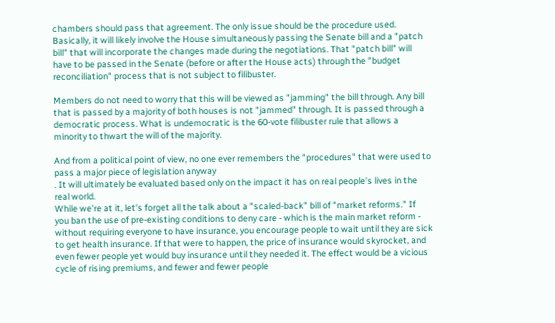chambers should pass that agreement. The only issue should be the procedure used. Basically, it will likely involve the House simultaneously passing the Senate bill and a "patch bill" that will incorporate the changes made during the negotiations. That "patch bill" will have to be passed in the Senate (before or after the House acts) through the "budget reconciliation" process that is not subject to filibuster.

Members do not need to worry that this will be viewed as "jamming" the bill through. Any bill that is passed by a majority of both houses is not "jammed" through. It is passed through a democratic process. What is undemocratic is the 60-vote filibuster rule that allows a minority to thwart the will of the majority.

And from a political point of view, no one ever remembers the "procedures" that were used to pass a major piece of legislation anyway
. It will ultimately be evaluated based only on the impact it has on real people's lives in the real world.
While we're at it, let's forget all the talk about a "scaled-back" bill of "market reforms." If
you ban the use of pre-existing conditions to deny care - which is the main market reform - without requiring everyone to have insurance, you encourage people to wait until they are sick to get health insurance. If that were to happen, the price of insurance would skyrocket, and even fewer people yet would buy insurance until they needed it. The effect would be a vicious cycle of rising premiums, and fewer and fewer people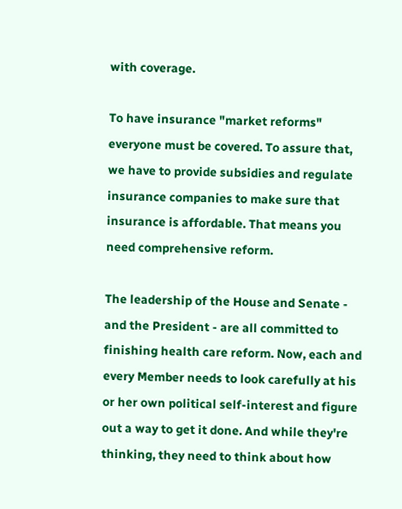with coverage.

To have insurance "market reforms" everyone must be covered. To assure that, we have to provide subsidies and regulate insurance companies to make sure that insurance is affordable. That means you need comprehensive reform.

The leadership of the House and Senate - and the President - are all committed to finishing health care reform. Now, each and every Member needs to look carefully at his or her own political self-interest and figure out a way to get it done. And while they're thinking, they need to think about how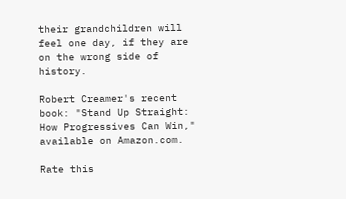their grandchildren will feel one day, if they are on the wrong side of history.

Robert Creamer's recent book: "Stand Up Straight: How Progressives Can Win," available on Amazon.com.

Rate this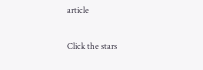article

Click the stars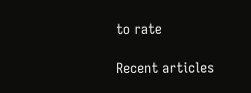to rate

Recent articles